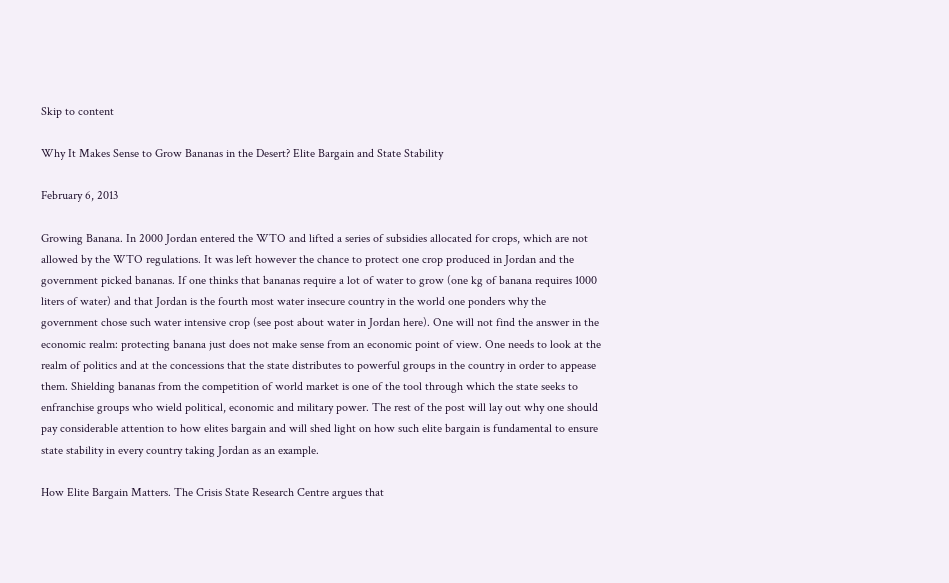Skip to content

Why It Makes Sense to Grow Bananas in the Desert? Elite Bargain and State Stability

February 6, 2013

Growing Banana. In 2000 Jordan entered the WTO and lifted a series of subsidies allocated for crops, which are not allowed by the WTO regulations. It was left however the chance to protect one crop produced in Jordan and the government picked bananas. If one thinks that bananas require a lot of water to grow (one kg of banana requires 1000 liters of water) and that Jordan is the fourth most water insecure country in the world one ponders why the government chose such water intensive crop (see post about water in Jordan here). One will not find the answer in the economic realm: protecting banana just does not make sense from an economic point of view. One needs to look at the realm of politics and at the concessions that the state distributes to powerful groups in the country in order to appease them. Shielding bananas from the competition of world market is one of the tool through which the state seeks to enfranchise groups who wield political, economic and military power. The rest of the post will lay out why one should pay considerable attention to how elites bargain and will shed light on how such elite bargain is fundamental to ensure state stability in every country taking Jordan as an example.

How Elite Bargain Matters. The Crisis State Research Centre argues that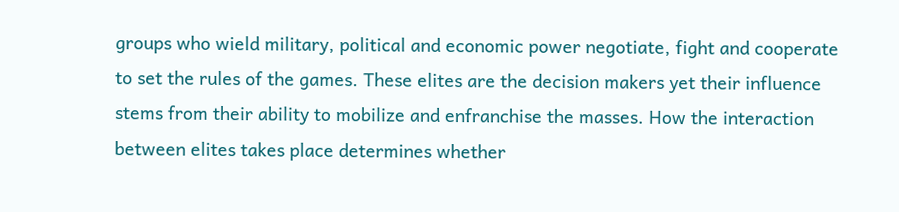groups who wield military, political and economic power negotiate, fight and cooperate to set the rules of the games. These elites are the decision makers yet their influence stems from their ability to mobilize and enfranchise the masses. How the interaction between elites takes place determines whether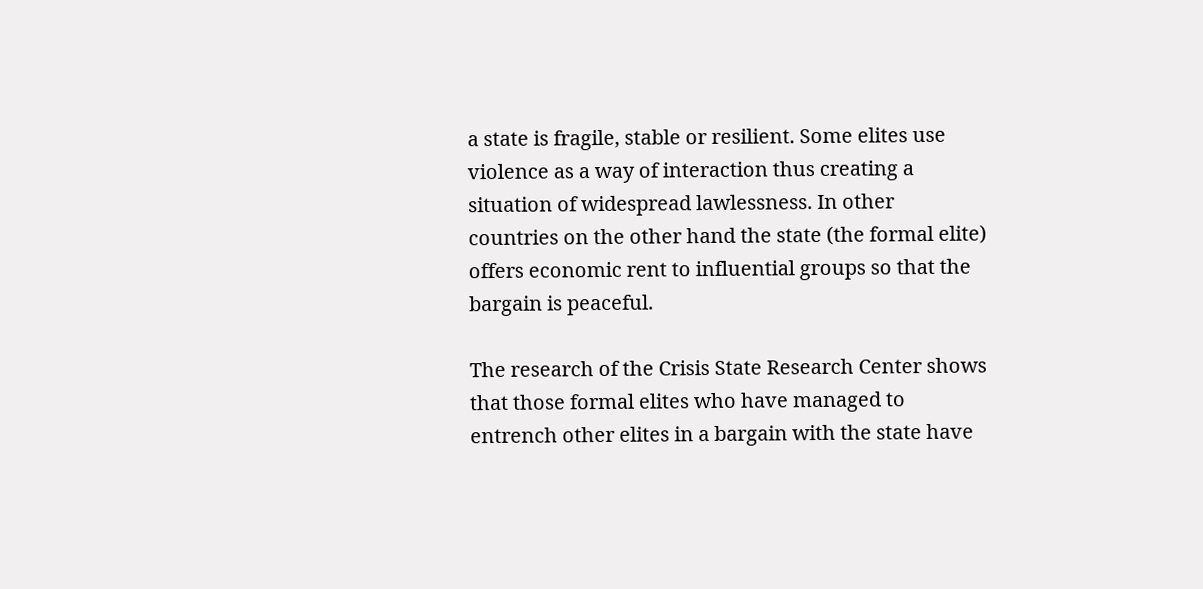a state is fragile, stable or resilient. Some elites use violence as a way of interaction thus creating a situation of widespread lawlessness. In other countries on the other hand the state (the formal elite) offers economic rent to influential groups so that the bargain is peaceful.

The research of the Crisis State Research Center shows that those formal elites who have managed to entrench other elites in a bargain with the state have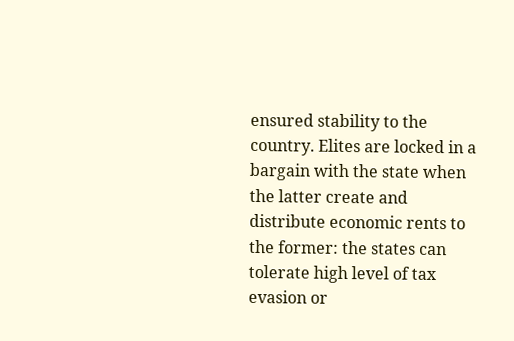ensured stability to the country. Elites are locked in a bargain with the state when the latter create and distribute economic rents to the former: the states can tolerate high level of tax evasion or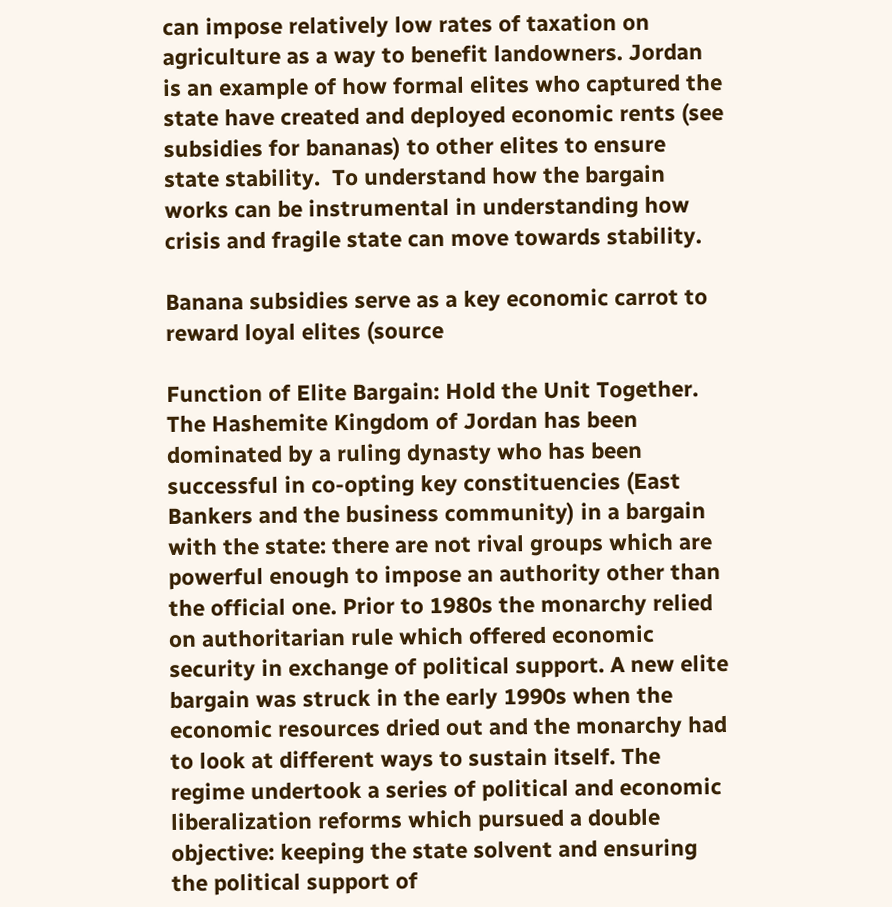can impose relatively low rates of taxation on agriculture as a way to benefit landowners. Jordan is an example of how formal elites who captured the state have created and deployed economic rents (see subsidies for bananas) to other elites to ensure state stability.  To understand how the bargain works can be instrumental in understanding how crisis and fragile state can move towards stability.

Banana subsidies serve as a key economic carrot to reward loyal elites (source

Function of Elite Bargain: Hold the Unit Together. The Hashemite Kingdom of Jordan has been dominated by a ruling dynasty who has been successful in co-opting key constituencies (East Bankers and the business community) in a bargain with the state: there are not rival groups which are powerful enough to impose an authority other than the official one. Prior to 1980s the monarchy relied on authoritarian rule which offered economic security in exchange of political support. A new elite bargain was struck in the early 1990s when the economic resources dried out and the monarchy had to look at different ways to sustain itself. The regime undertook a series of political and economic liberalization reforms which pursued a double objective: keeping the state solvent and ensuring the political support of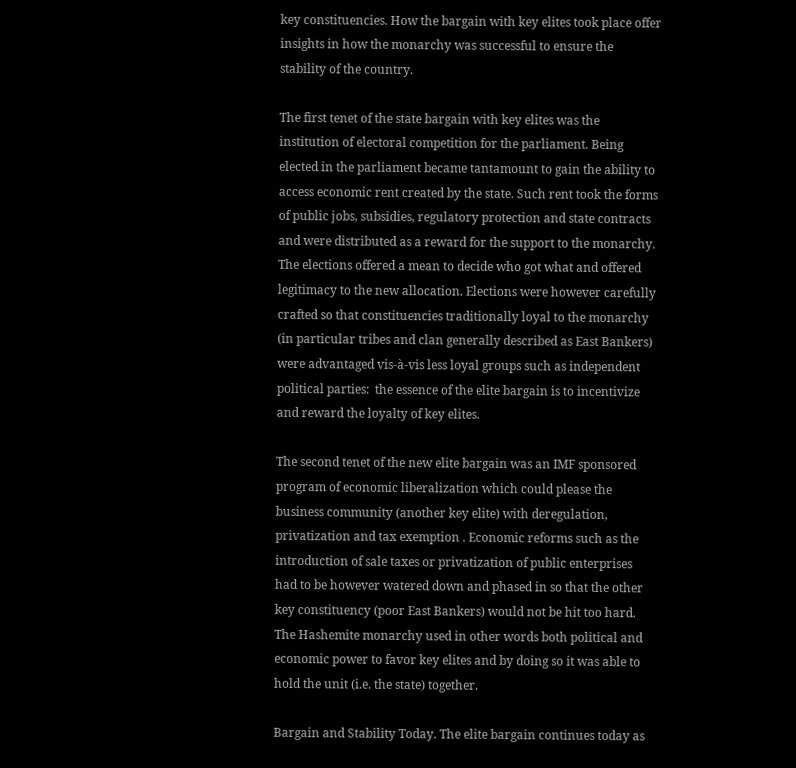key constituencies. How the bargain with key elites took place offer insights in how the monarchy was successful to ensure the stability of the country.

The first tenet of the state bargain with key elites was the institution of electoral competition for the parliament. Being elected in the parliament became tantamount to gain the ability to access economic rent created by the state. Such rent took the forms of public jobs, subsidies, regulatory protection and state contracts and were distributed as a reward for the support to the monarchy.  The elections offered a mean to decide who got what and offered legitimacy to the new allocation. Elections were however carefully crafted so that constituencies traditionally loyal to the monarchy (in particular tribes and clan generally described as East Bankers) were advantaged vis-à-vis less loyal groups such as independent political parties:  the essence of the elite bargain is to incentivize and reward the loyalty of key elites.

The second tenet of the new elite bargain was an IMF sponsored program of economic liberalization which could please the business community (another key elite) with deregulation, privatization and tax exemption . Economic reforms such as the introduction of sale taxes or privatization of public enterprises had to be however watered down and phased in so that the other key constituency (poor East Bankers) would not be hit too hard. The Hashemite monarchy used in other words both political and economic power to favor key elites and by doing so it was able to hold the unit (i.e. the state) together.

Bargain and Stability Today. The elite bargain continues today as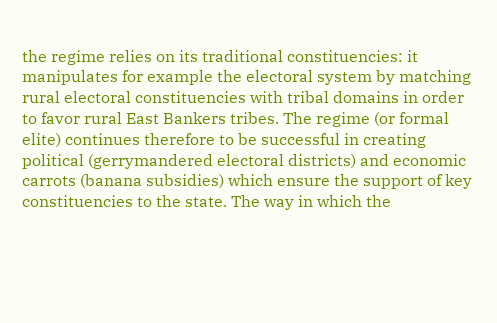the regime relies on its traditional constituencies: it manipulates for example the electoral system by matching rural electoral constituencies with tribal domains in order to favor rural East Bankers tribes. The regime (or formal elite) continues therefore to be successful in creating political (gerrymandered electoral districts) and economic carrots (banana subsidies) which ensure the support of key constituencies to the state. The way in which the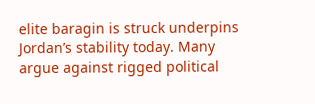elite baragin is struck underpins Jordan’s stability today. Many argue against rigged political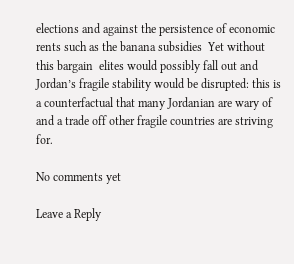elections and against the persistence of economic rents such as the banana subsidies  Yet without this bargain  elites would possibly fall out and Jordan’s fragile stability would be disrupted: this is a counterfactual that many Jordanian are wary of and a trade off other fragile countries are striving for.

No comments yet

Leave a Reply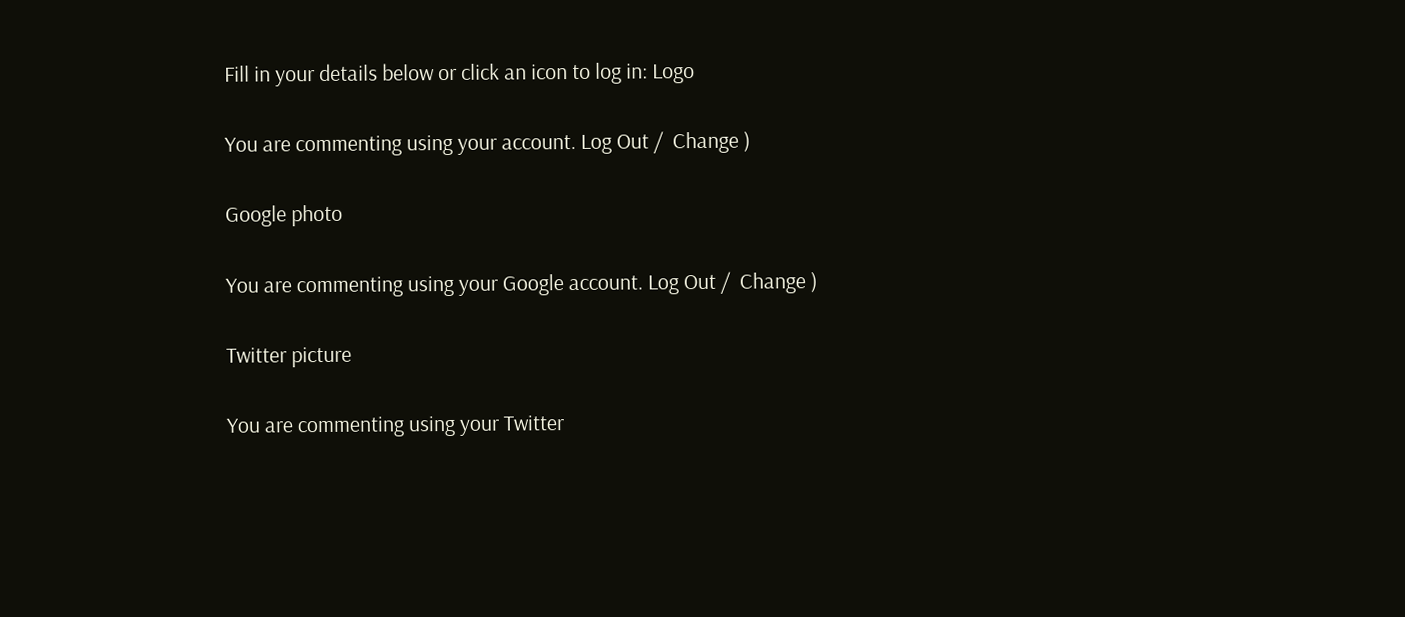Fill in your details below or click an icon to log in: Logo

You are commenting using your account. Log Out /  Change )

Google photo

You are commenting using your Google account. Log Out /  Change )

Twitter picture

You are commenting using your Twitter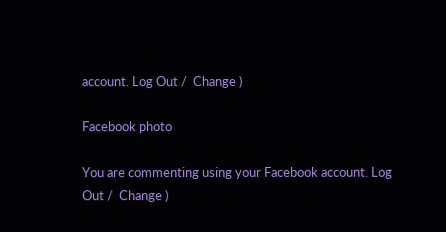account. Log Out /  Change )

Facebook photo

You are commenting using your Facebook account. Log Out /  Change )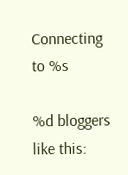Connecting to %s

%d bloggers like this: